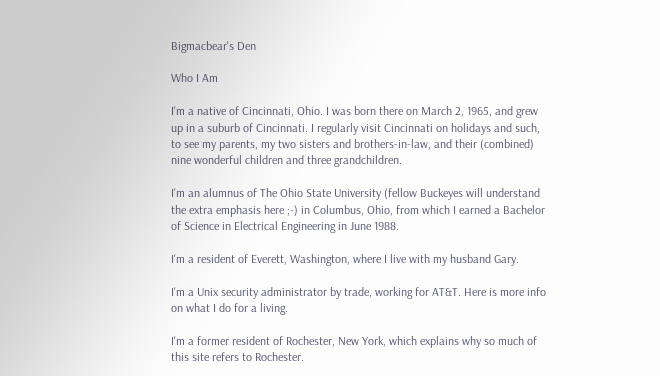Bigmacbear's Den

Who I Am

I'm a native of Cincinnati, Ohio. I was born there on March 2, 1965, and grew up in a suburb of Cincinnati. I regularly visit Cincinnati on holidays and such, to see my parents, my two sisters and brothers-in-law, and their (combined) nine wonderful children and three grandchildren.

I'm an alumnus of The Ohio State University (fellow Buckeyes will understand the extra emphasis here ;-) in Columbus, Ohio, from which I earned a Bachelor of Science in Electrical Engineering in June 1988.

I'm a resident of Everett, Washington, where I live with my husband Gary.

I'm a Unix security administrator by trade, working for AT&T. Here is more info on what I do for a living.

I'm a former resident of Rochester, New York, which explains why so much of this site refers to Rochester.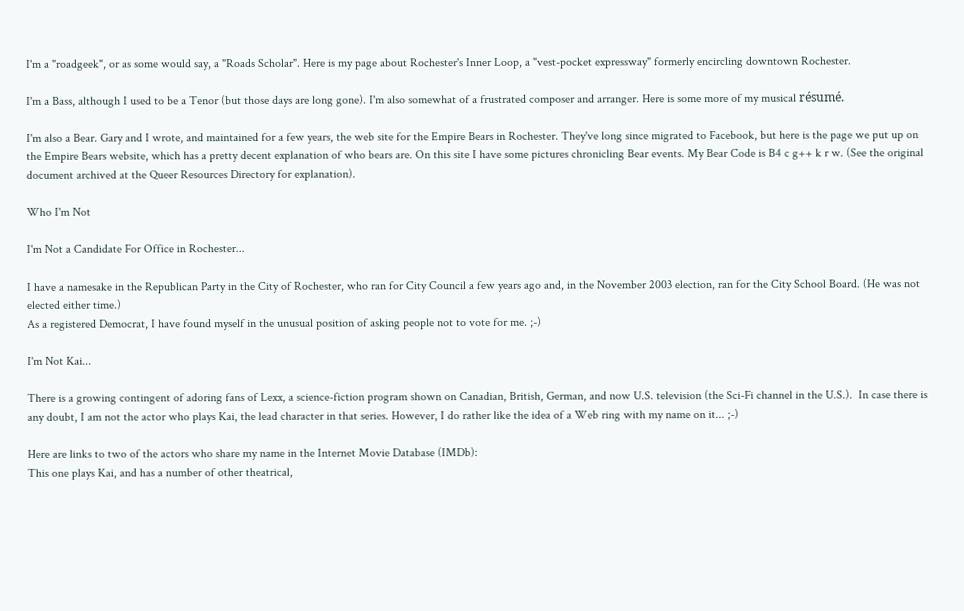I'm a "roadgeek", or as some would say, a "Roads Scholar". Here is my page about Rochester's Inner Loop, a "vest-pocket expressway" formerly encircling downtown Rochester.

I'm a Bass, although I used to be a Tenor (but those days are long gone). I'm also somewhat of a frustrated composer and arranger. Here is some more of my musical résumé.

I'm also a Bear. Gary and I wrote, and maintained for a few years, the web site for the Empire Bears in Rochester. They've long since migrated to Facebook, but here is the page we put up on the Empire Bears website, which has a pretty decent explanation of who bears are. On this site I have some pictures chronicling Bear events. My Bear Code is B4 c g++ k r w. (See the original document archived at the Queer Resources Directory for explanation).

Who I'm Not

I'm Not a Candidate For Office in Rochester...

I have a namesake in the Republican Party in the City of Rochester, who ran for City Council a few years ago and, in the November 2003 election, ran for the City School Board. (He was not elected either time.)
As a registered Democrat, I have found myself in the unusual position of asking people not to vote for me. ;-)

I'm Not Kai...

There is a growing contingent of adoring fans of Lexx, a science-fiction program shown on Canadian, British, German, and now U.S. television (the Sci-Fi channel in the U.S.).  In case there is any doubt, I am not the actor who plays Kai, the lead character in that series. However, I do rather like the idea of a Web ring with my name on it... ;-)

Here are links to two of the actors who share my name in the Internet Movie Database (IMDb):
This one plays Kai, and has a number of other theatrical,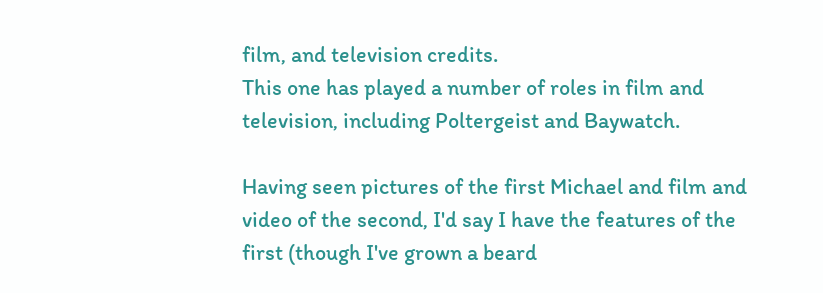film, and television credits.
This one has played a number of roles in film and television, including Poltergeist and Baywatch.

Having seen pictures of the first Michael and film and video of the second, I'd say I have the features of the first (though I've grown a beard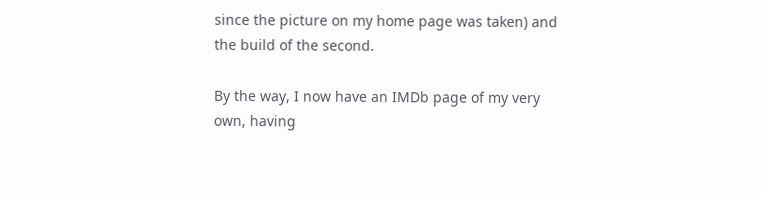since the picture on my home page was taken) and the build of the second.

By the way, I now have an IMDb page of my very own, having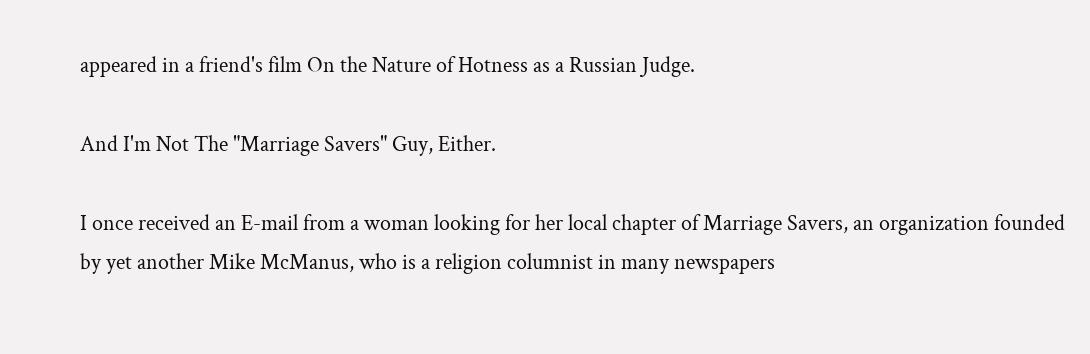appeared in a friend's film On the Nature of Hotness as a Russian Judge.

And I'm Not The "Marriage Savers" Guy, Either.

I once received an E-mail from a woman looking for her local chapter of Marriage Savers, an organization founded by yet another Mike McManus, who is a religion columnist in many newspapers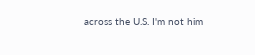across the U.S. I'm not him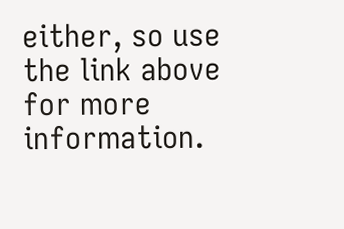either, so use the link above for more information.